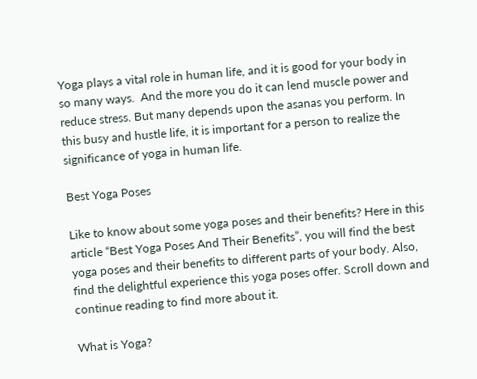Yoga plays a vital role in human life, and it is good for your body in so many ways.  And the more you do it can lend muscle power and reduce stress. But many depends upon the asanas you perform. In this busy and hustle life, it is important for a person to realize the significance of yoga in human life.

Best Yoga Poses

Like to know about some yoga poses and their benefits? Here in this article “Best Yoga Poses And Their Benefits”, you will find the best yoga poses and their benefits to different parts of your body. Also, find the delightful experience this yoga poses offer. Scroll down and continue reading to find more about it.

What is Yoga?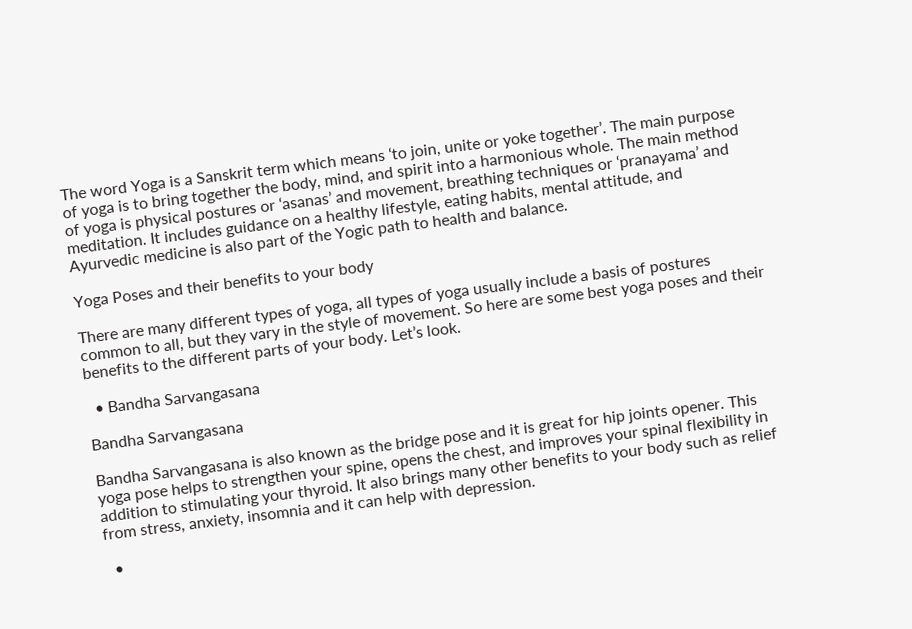The word Yoga is a Sanskrit term which means ‘to join, unite or yoke together’. The main purpose of yoga is to bring together the body, mind, and spirit into a harmonious whole. The main method of yoga is physical postures or ‘asanas’ and movement, breathing techniques or ‘pranayama’ and meditation. It includes guidance on a healthy lifestyle, eating habits, mental attitude, and Ayurvedic medicine is also part of the Yogic path to health and balance.

Yoga Poses and their benefits to your body

There are many different types of yoga, all types of yoga usually include a basis of postures common to all, but they vary in the style of movement. So here are some best yoga poses and their benefits to the different parts of your body. Let’s look.

  • Bandha Sarvangasana

Bandha Sarvangasana

Bandha Sarvangasana is also known as the bridge pose and it is great for hip joints opener. This yoga pose helps to strengthen your spine, opens the chest, and improves your spinal flexibility in addition to stimulating your thyroid. It also brings many other benefits to your body such as relief from stress, anxiety, insomnia and it can help with depression.

  •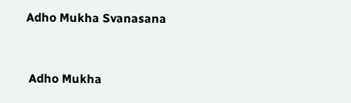Adho Mukha Svanasana


 Adho Mukha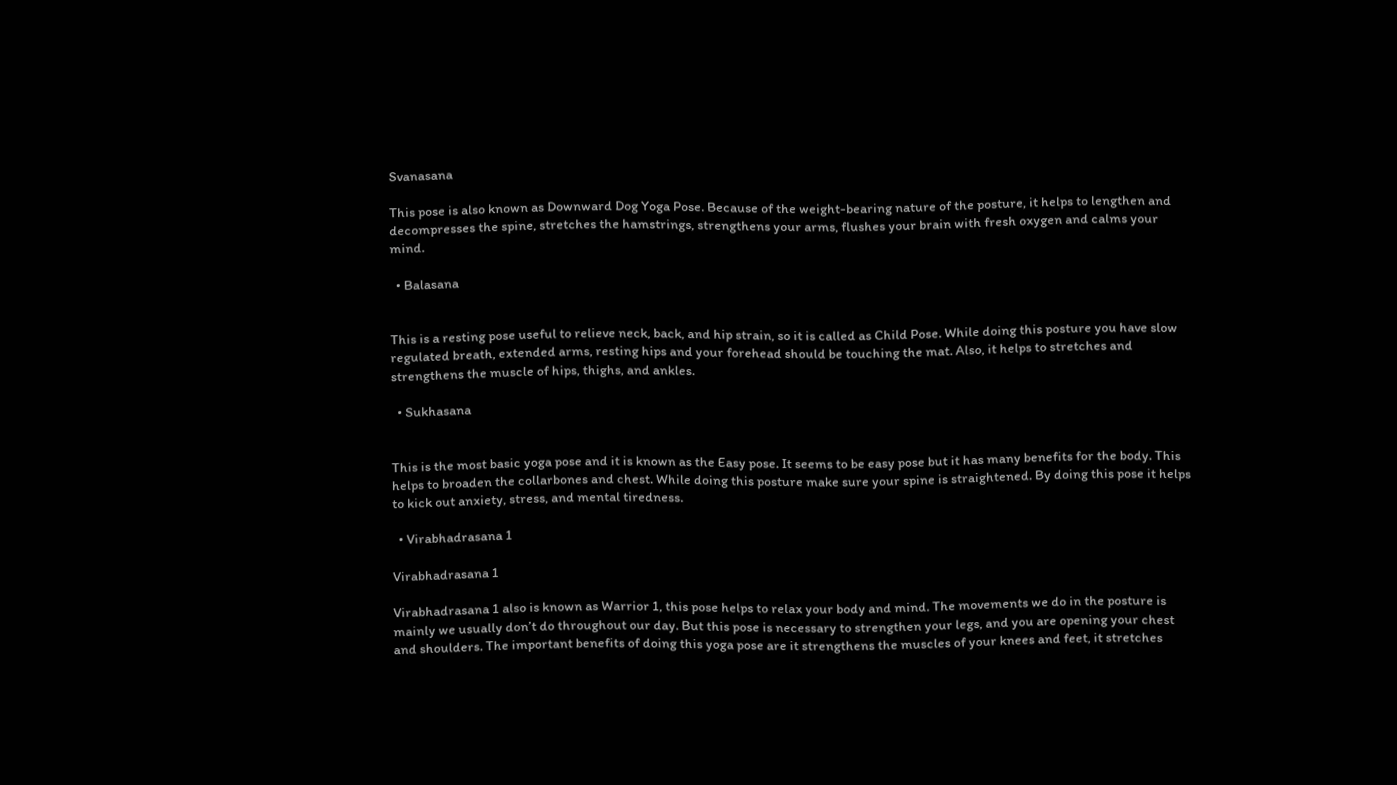Svanasana

This pose is also known as Downward Dog Yoga Pose. Because of the weight-bearing nature of the posture, it helps to lengthen and decompresses the spine, stretches the hamstrings, strengthens your arms, flushes your brain with fresh oxygen and calms your mind.

  • Balasana


This is a resting pose useful to relieve neck, back, and hip strain, so it is called as Child Pose. While doing this posture you have slow regulated breath, extended arms, resting hips and your forehead should be touching the mat. Also, it helps to stretches and strengthens the muscle of hips, thighs, and ankles.

  • Sukhasana


This is the most basic yoga pose and it is known as the Easy pose. It seems to be easy pose but it has many benefits for the body. This helps to broaden the collarbones and chest. While doing this posture make sure your spine is straightened. By doing this pose it helps to kick out anxiety, stress, and mental tiredness.

  • Virabhadrasana 1

Virabhadrasana 1

Virabhadrasana 1 also is known as Warrior 1, this pose helps to relax your body and mind. The movements we do in the posture is mainly we usually don’t do throughout our day. But this pose is necessary to strengthen your legs, and you are opening your chest and shoulders. The important benefits of doing this yoga pose are it strengthens the muscles of your knees and feet, it stretches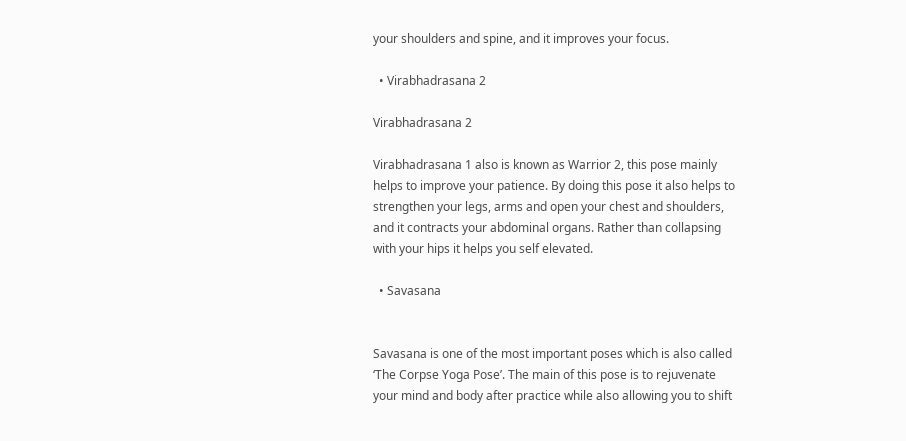your shoulders and spine, and it improves your focus.

  • Virabhadrasana 2

Virabhadrasana 2

Virabhadrasana 1 also is known as Warrior 2, this pose mainly helps to improve your patience. By doing this pose it also helps to strengthen your legs, arms and open your chest and shoulders, and it contracts your abdominal organs. Rather than collapsing with your hips it helps you self elevated.

  • Savasana


Savasana is one of the most important poses which is also called ‘The Corpse Yoga Pose’. The main of this pose is to rejuvenate your mind and body after practice while also allowing you to shift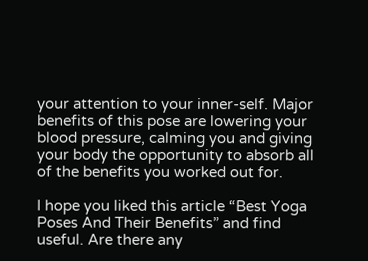your attention to your inner-self. Major benefits of this pose are lowering your blood pressure, calming you and giving your body the opportunity to absorb all of the benefits you worked out for.

I hope you liked this article “Best Yoga Poses And Their Benefits” and find useful. Are there any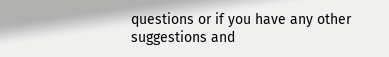questions or if you have any other suggestions and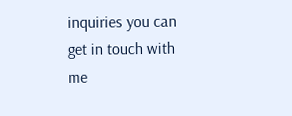inquiries you can get in touch with me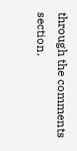through the comments section.